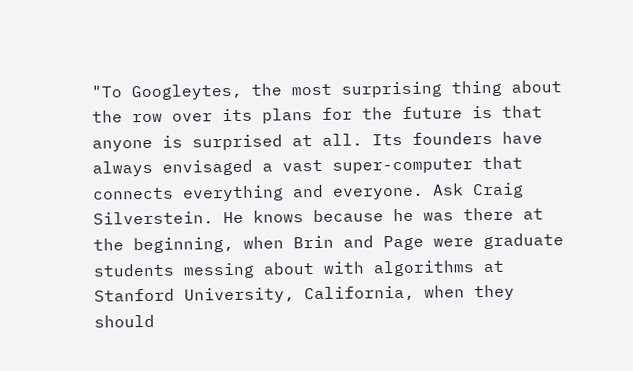"To Googleytes, the most surprising thing about the row over its plans for the future is that anyone is surprised at all. Its founders have always envisaged a vast super-computer that connects everything and everyone. Ask Craig Silverstein. He knows because he was there at the beginning, when Brin and Page were graduate students messing about with algorithms at Stanford University, California, when they should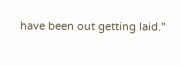have been out getting laid."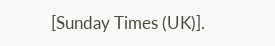[Sunday Times (UK)].